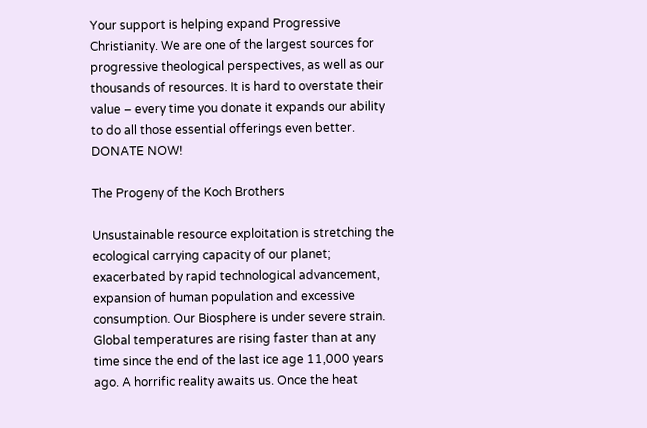Your support is helping expand Progressive Christianity. We are one of the largest sources for progressive theological perspectives, as well as our thousands of resources. It is hard to overstate their value – every time you donate it expands our ability to do all those essential offerings even better. DONATE NOW!

The Progeny of the Koch Brothers

Unsustainable resource exploitation is stretching the ecological carrying capacity of our planet; exacerbated by rapid technological advancement, expansion of human population and excessive consumption. Our Biosphere is under severe strain. Global temperatures are rising faster than at any time since the end of the last ice age 11,000 years ago. A horrific reality awaits us. Once the heat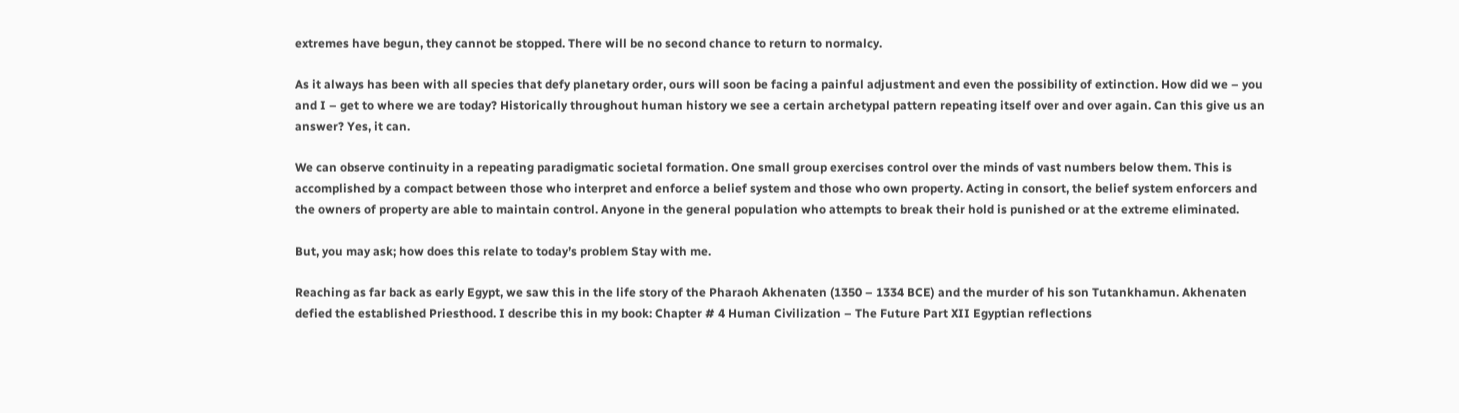extremes have begun, they cannot be stopped. There will be no second chance to return to normalcy.

As it always has been with all species that defy planetary order, ours will soon be facing a painful adjustment and even the possibility of extinction. How did we – you and I – get to where we are today? Historically throughout human history we see a certain archetypal pattern repeating itself over and over again. Can this give us an answer? Yes, it can.

We can observe continuity in a repeating paradigmatic societal formation. One small group exercises control over the minds of vast numbers below them. This is accomplished by a compact between those who interpret and enforce a belief system and those who own property. Acting in consort, the belief system enforcers and the owners of property are able to maintain control. Anyone in the general population who attempts to break their hold is punished or at the extreme eliminated.

But, you may ask; how does this relate to today’s problem Stay with me.

Reaching as far back as early Egypt, we saw this in the life story of the Pharaoh Akhenaten (1350 – 1334 BCE) and the murder of his son Tutankhamun. Akhenaten defied the established Priesthood. I describe this in my book: Chapter # 4 Human Civilization – The Future Part XII Egyptian reflections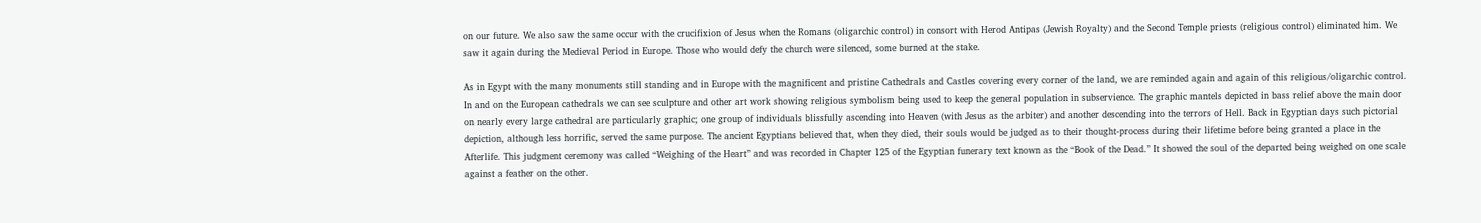on our future. We also saw the same occur with the crucifixion of Jesus when the Romans (oligarchic control) in consort with Herod Antipas (Jewish Royalty) and the Second Temple priests (religious control) eliminated him. We saw it again during the Medieval Period in Europe. Those who would defy the church were silenced, some burned at the stake.

As in Egypt with the many monuments still standing and in Europe with the magnificent and pristine Cathedrals and Castles covering every corner of the land, we are reminded again and again of this religious/oligarchic control. In and on the European cathedrals we can see sculpture and other art work showing religious symbolism being used to keep the general population in subservience. The graphic mantels depicted in bass relief above the main door on nearly every large cathedral are particularly graphic; one group of individuals blissfully ascending into Heaven (with Jesus as the arbiter) and another descending into the terrors of Hell. Back in Egyptian days such pictorial depiction, although less horrific, served the same purpose. The ancient Egyptians believed that, when they died, their souls would be judged as to their thought-process during their lifetime before being granted a place in the Afterlife. This judgment ceremony was called “Weighing of the Heart” and was recorded in Chapter 125 of the Egyptian funerary text known as the “Book of the Dead.” It showed the soul of the departed being weighed on one scale against a feather on the other.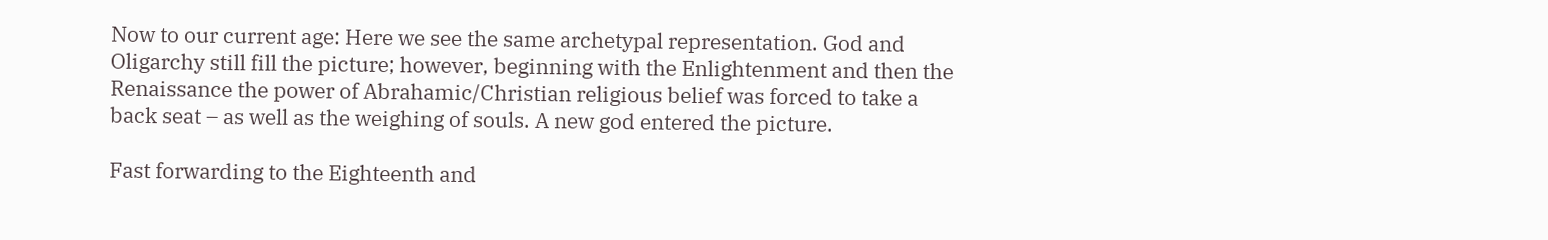Now to our current age: Here we see the same archetypal representation. God and Oligarchy still fill the picture; however, beginning with the Enlightenment and then the Renaissance the power of Abrahamic/Christian religious belief was forced to take a back seat – as well as the weighing of souls. A new god entered the picture.

Fast forwarding to the Eighteenth and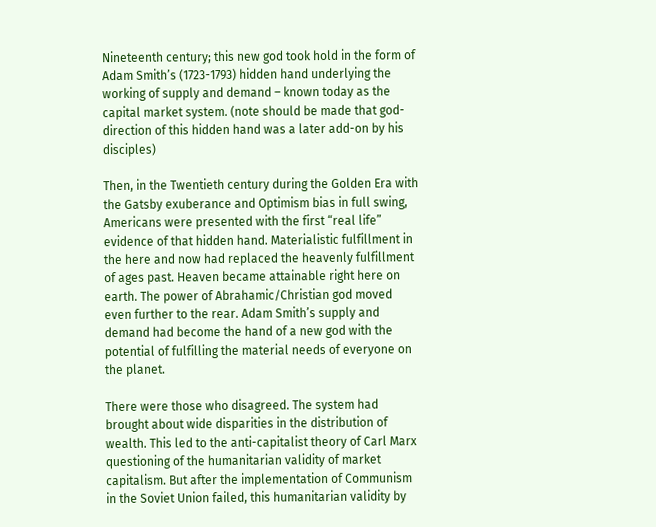Nineteenth century; this new god took hold in the form of Adam Smith’s (1723-1793) hidden hand underlying the working of supply and demand – known today as the capital market system. (note should be made that god-direction of this hidden hand was a later add-on by his disciples)

Then, in the Twentieth century during the Golden Era with the Gatsby exuberance and Optimism bias in full swing, Americans were presented with the first “real life” evidence of that hidden hand. Materialistic fulfillment in the here and now had replaced the heavenly fulfillment of ages past. Heaven became attainable right here on earth. The power of Abrahamic/Christian god moved even further to the rear. Adam Smith’s supply and demand had become the hand of a new god with the potential of fulfilling the material needs of everyone on the planet.

There were those who disagreed. The system had brought about wide disparities in the distribution of wealth. This led to the anti-capitalist theory of Carl Marx questioning of the humanitarian validity of market capitalism. But after the implementation of Communism in the Soviet Union failed, this humanitarian validity by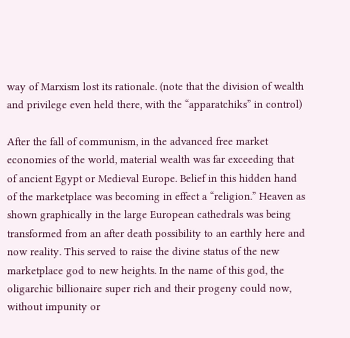way of Marxism lost its rationale. (note that the division of wealth and privilege even held there, with the “apparatchiks” in control)

After the fall of communism, in the advanced free market economies of the world, material wealth was far exceeding that of ancient Egypt or Medieval Europe. Belief in this hidden hand of the marketplace was becoming in effect a “religion.” Heaven as shown graphically in the large European cathedrals was being transformed from an after death possibility to an earthly here and now reality. This served to raise the divine status of the new marketplace god to new heights. In the name of this god, the oligarchic billionaire super rich and their progeny could now, without impunity or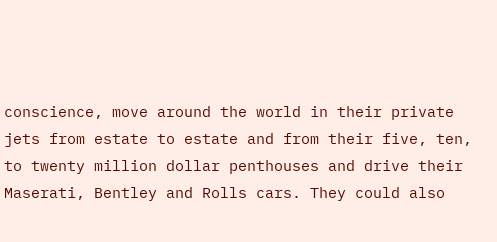conscience, move around the world in their private jets from estate to estate and from their five, ten, to twenty million dollar penthouses and drive their Maserati, Bentley and Rolls cars. They could also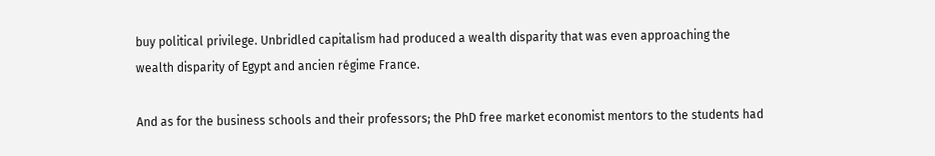buy political privilege. Unbridled capitalism had produced a wealth disparity that was even approaching the wealth disparity of Egypt and ancien régime France.

And as for the business schools and their professors; the PhD free market economist mentors to the students had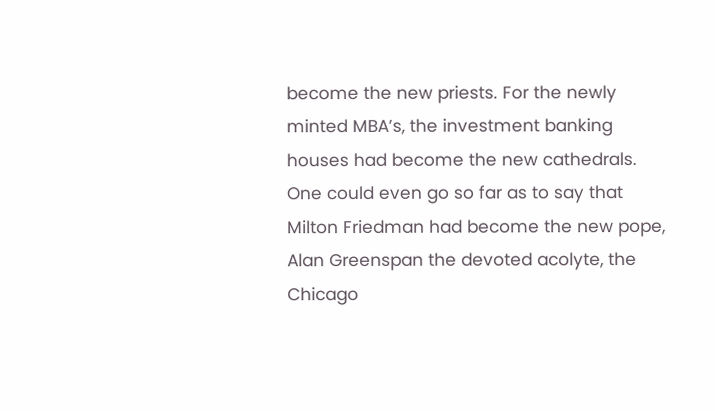become the new priests. For the newly minted MBA’s, the investment banking houses had become the new cathedrals. One could even go so far as to say that Milton Friedman had become the new pope, Alan Greenspan the devoted acolyte, the Chicago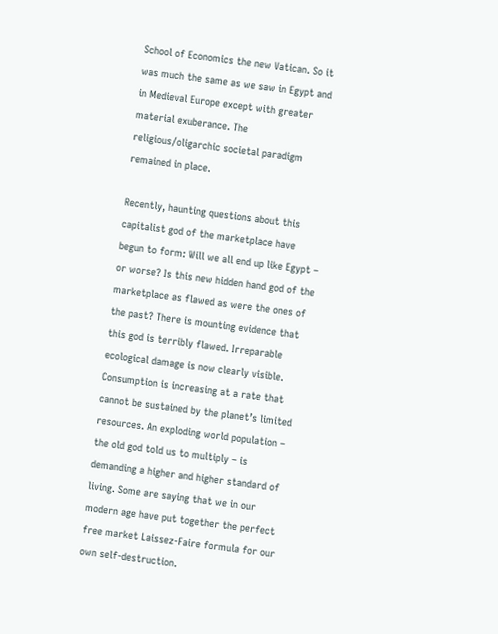School of Economics the new Vatican. So it was much the same as we saw in Egypt and in Medieval Europe except with greater material exuberance. The religious/oligarchic societal paradigm remained in place.

Recently, haunting questions about this capitalist god of the marketplace have begun to form: Will we all end up like Egypt – or worse? Is this new hidden hand god of the marketplace as flawed as were the ones of the past? There is mounting evidence that this god is terribly flawed. Irreparable ecological damage is now clearly visible. Consumption is increasing at a rate that cannot be sustained by the planet’s limited resources. An exploding world population – the old god told us to multiply – is demanding a higher and higher standard of living. Some are saying that we in our modern age have put together the perfect free market Laissez-Faire formula for our own self-destruction.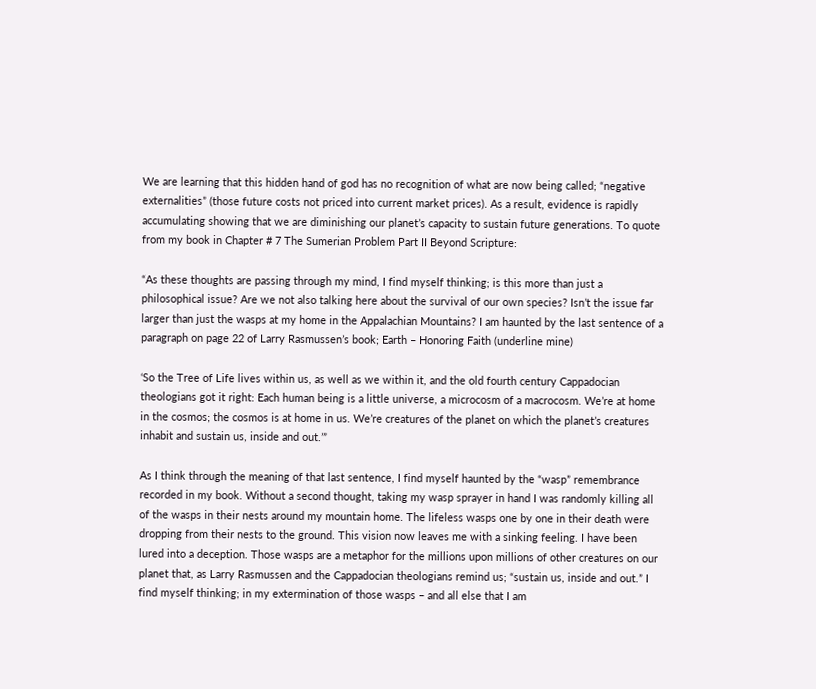We are learning that this hidden hand of god has no recognition of what are now being called; “negative externalities” (those future costs not priced into current market prices). As a result, evidence is rapidly accumulating showing that we are diminishing our planet’s capacity to sustain future generations. To quote from my book in Chapter # 7 The Sumerian Problem Part II Beyond Scripture:

“As these thoughts are passing through my mind, I find myself thinking; is this more than just a philosophical issue? Are we not also talking here about the survival of our own species? Isn’t the issue far larger than just the wasps at my home in the Appalachian Mountains? I am haunted by the last sentence of a paragraph on page 22 of Larry Rasmussen’s book; Earth – Honoring Faith (underline mine)

‘So the Tree of Life lives within us, as well as we within it, and the old fourth century Cappadocian theologians got it right: Each human being is a little universe, a microcosm of a macrocosm. We’re at home in the cosmos; the cosmos is at home in us. We’re creatures of the planet on which the planet’s creatures inhabit and sustain us, inside and out.’”

As I think through the meaning of that last sentence, I find myself haunted by the “wasp” remembrance recorded in my book. Without a second thought, taking my wasp sprayer in hand I was randomly killing all of the wasps in their nests around my mountain home. The lifeless wasps one by one in their death were dropping from their nests to the ground. This vision now leaves me with a sinking feeling. I have been lured into a deception. Those wasps are a metaphor for the millions upon millions of other creatures on our planet that, as Larry Rasmussen and the Cappadocian theologians remind us; “sustain us, inside and out.” I find myself thinking; in my extermination of those wasps – and all else that I am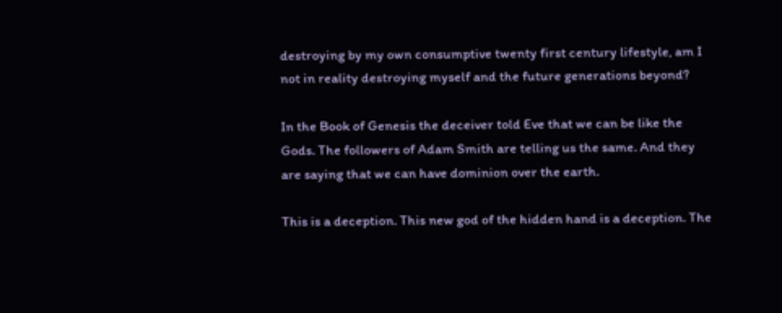destroying by my own consumptive twenty first century lifestyle, am I not in reality destroying myself and the future generations beyond?

In the Book of Genesis the deceiver told Eve that we can be like the Gods. The followers of Adam Smith are telling us the same. And they are saying that we can have dominion over the earth.

This is a deception. This new god of the hidden hand is a deception. The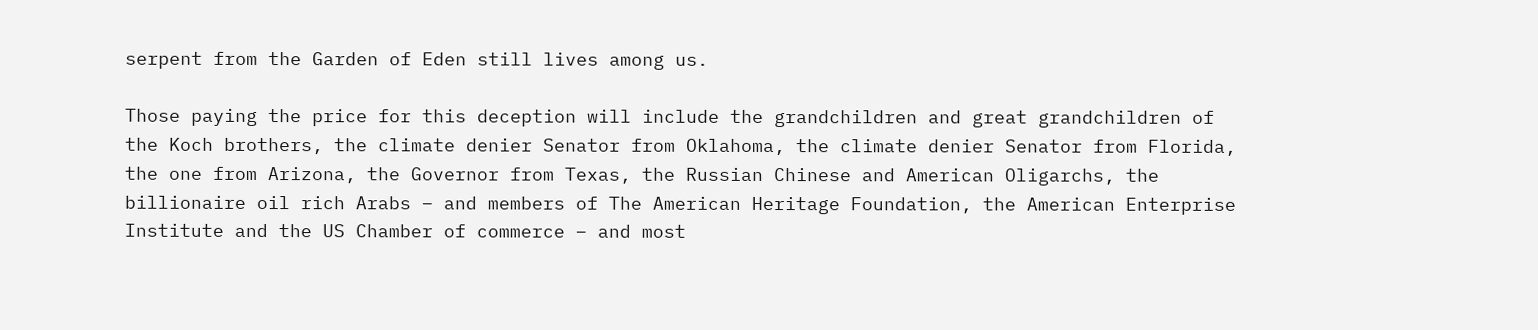serpent from the Garden of Eden still lives among us.

Those paying the price for this deception will include the grandchildren and great grandchildren of the Koch brothers, the climate denier Senator from Oklahoma, the climate denier Senator from Florida, the one from Arizona, the Governor from Texas, the Russian Chinese and American Oligarchs, the billionaire oil rich Arabs – and members of The American Heritage Foundation, the American Enterprise Institute and the US Chamber of commerce – and most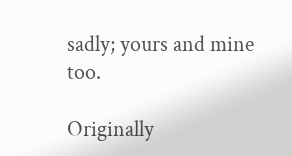sadly; yours and mine too.

Originally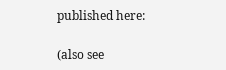published here:

(also see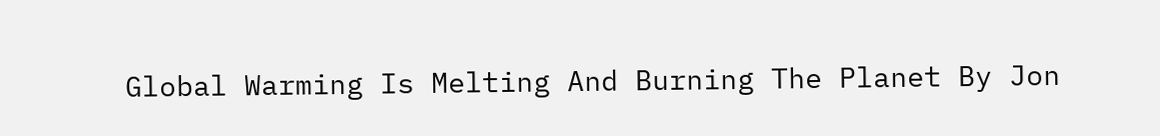Global Warming Is Melting And Burning The Planet By Jon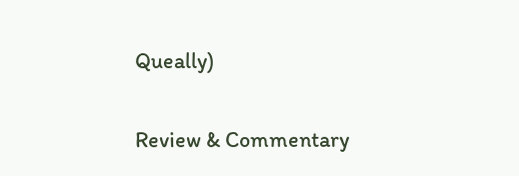Queally)

Review & Commentary